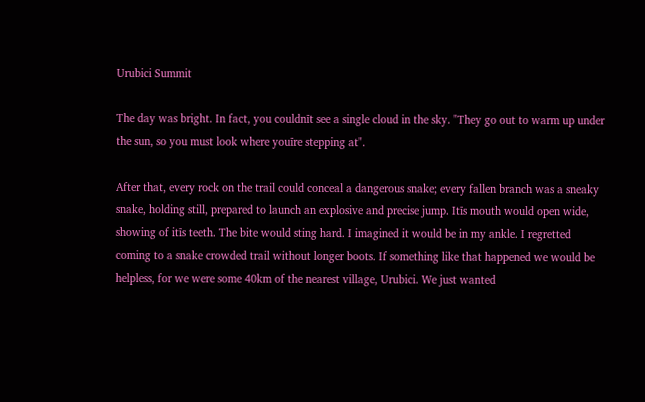Urubici Summit

The day was bright. In fact, you couldnīt see a single cloud in the sky. "They go out to warm up under the sun, so you must look where youīre stepping at".

After that, every rock on the trail could conceal a dangerous snake; every fallen branch was a sneaky snake, holding still, prepared to launch an explosive and precise jump. Itīs mouth would open wide, showing of itīs teeth. The bite would sting hard. I imagined it would be in my ankle. I regretted coming to a snake crowded trail without longer boots. If something like that happened we would be helpless, for we were some 40km of the nearest village, Urubici. We just wanted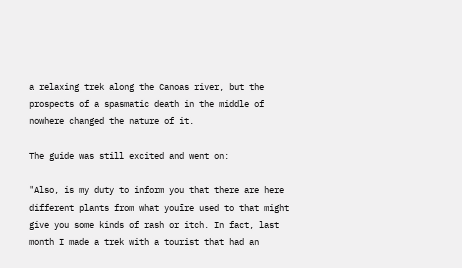a relaxing trek along the Canoas river, but the prospects of a spasmatic death in the middle of nowhere changed the nature of it.

The guide was still excited and went on:

"Also, is my duty to inform you that there are here different plants from what youīre used to that might give you some kinds of rash or itch. In fact, last month I made a trek with a tourist that had an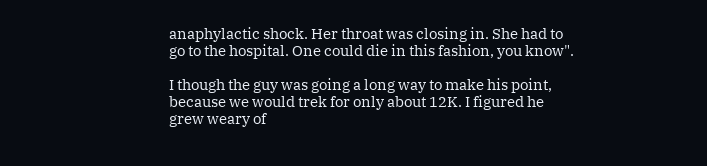anaphylactic shock. Her throat was closing in. She had to go to the hospital. One could die in this fashion, you know".

I though the guy was going a long way to make his point, because we would trek for only about 12K. I figured he grew weary of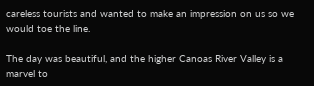careless tourists and wanted to make an impression on us so we would toe the line.

The day was beautiful, and the higher Canoas River Valley is a marvel to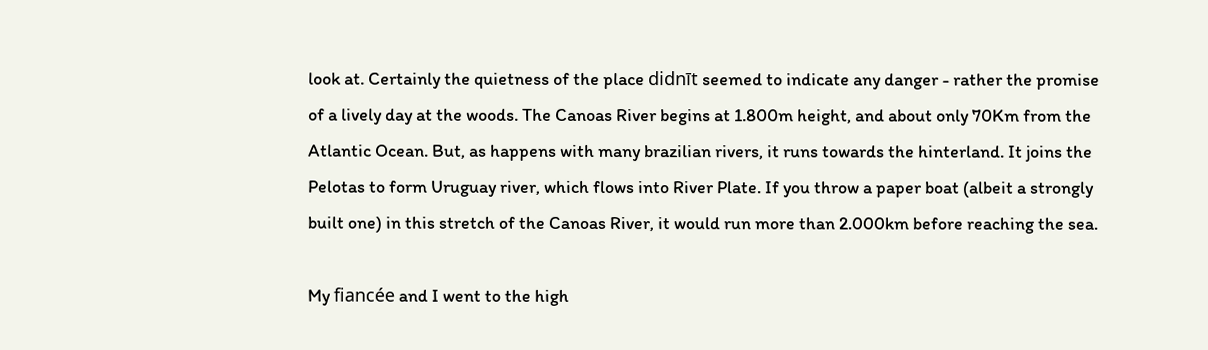look at. Certainly the quietness of the place didnīt seemed to indicate any danger - rather the promise of a lively day at the woods. The Canoas River begins at 1.800m height, and about only 70Km from the Atlantic Ocean. But, as happens with many brazilian rivers, it runs towards the hinterland. It joins the Pelotas to form Uruguay river, which flows into River Plate. If you throw a paper boat (albeit a strongly built one) in this stretch of the Canoas River, it would run more than 2.000km before reaching the sea.

My fiancée and I went to the high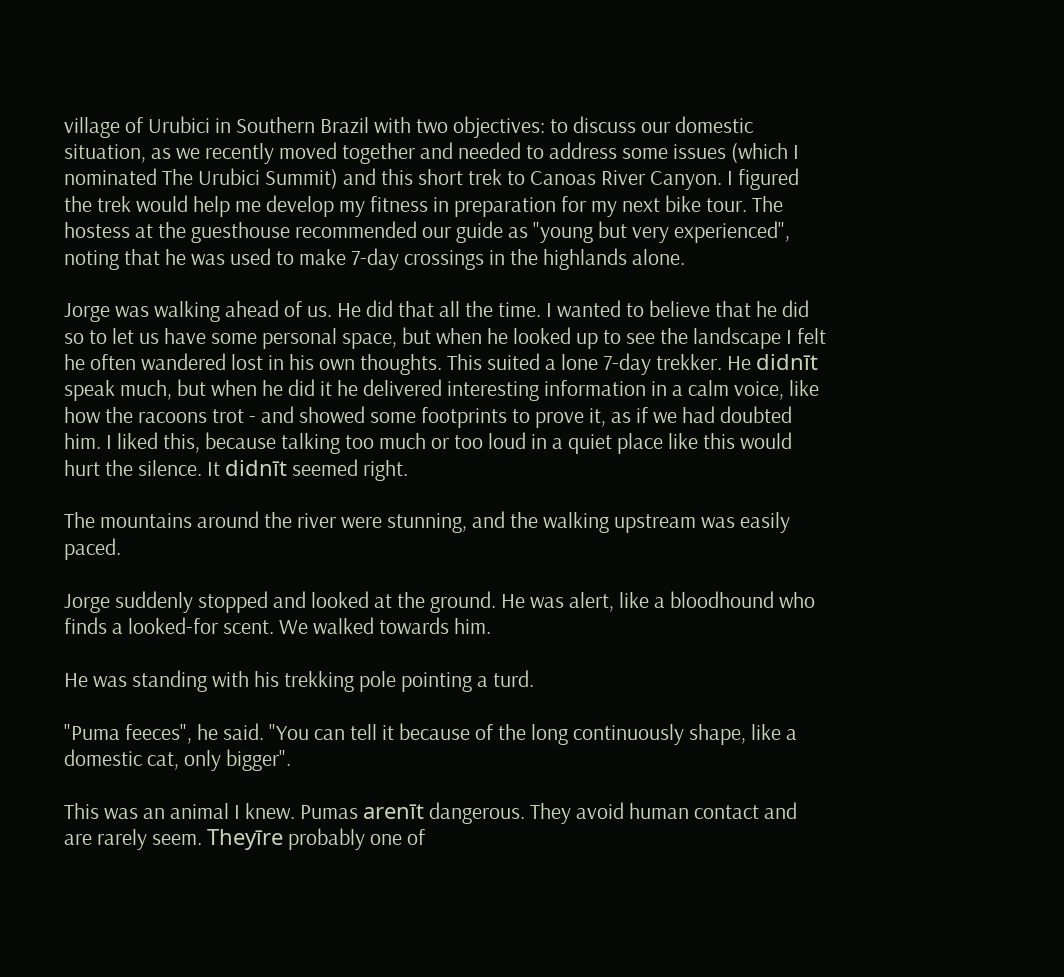village of Urubici in Southern Brazil with two objectives: to discuss our domestic situation, as we recently moved together and needed to address some issues (which I nominated The Urubici Summit) and this short trek to Canoas River Canyon. I figured the trek would help me develop my fitness in preparation for my next bike tour. The hostess at the guesthouse recommended our guide as "young but very experienced", noting that he was used to make 7-day crossings in the highlands alone.

Jorge was walking ahead of us. He did that all the time. I wanted to believe that he did so to let us have some personal space, but when he looked up to see the landscape I felt he often wandered lost in his own thoughts. This suited a lone 7-day trekker. He didnīt speak much, but when he did it he delivered interesting information in a calm voice, like how the racoons trot - and showed some footprints to prove it, as if we had doubted him. I liked this, because talking too much or too loud in a quiet place like this would hurt the silence. It didnīt seemed right.

The mountains around the river were stunning, and the walking upstream was easily paced.

Jorge suddenly stopped and looked at the ground. He was alert, like a bloodhound who finds a looked-for scent. We walked towards him.

He was standing with his trekking pole pointing a turd.

"Puma feeces", he said. "You can tell it because of the long continuously shape, like a domestic cat, only bigger".

This was an animal I knew. Pumas arenīt dangerous. They avoid human contact and are rarely seem. Theyīre probably one of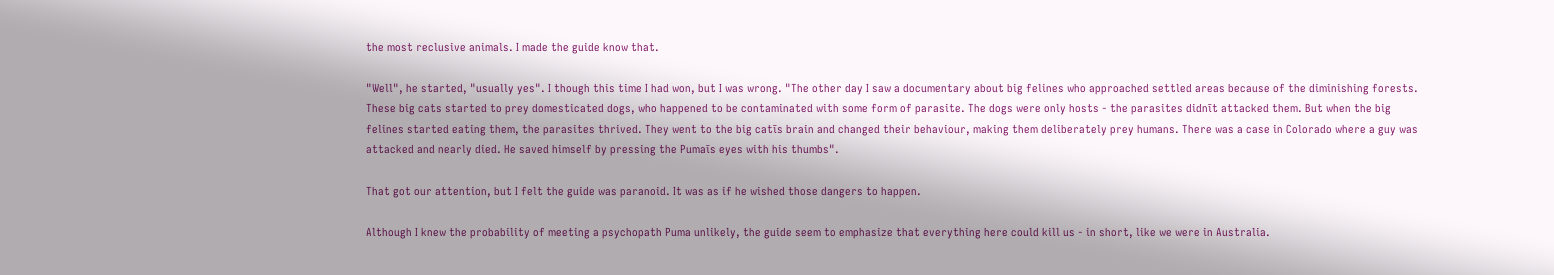the most reclusive animals. I made the guide know that.

"Well", he started, "usually yes". I though this time I had won, but I was wrong. "The other day I saw a documentary about big felines who approached settled areas because of the diminishing forests. These big cats started to prey domesticated dogs, who happened to be contaminated with some form of parasite. The dogs were only hosts - the parasites didnīt attacked them. But when the big felines started eating them, the parasites thrived. They went to the big catīs brain and changed their behaviour, making them deliberately prey humans. There was a case in Colorado where a guy was attacked and nearly died. He saved himself by pressing the Pumaīs eyes with his thumbs".

That got our attention, but I felt the guide was paranoid. It was as if he wished those dangers to happen.

Although I knew the probability of meeting a psychopath Puma unlikely, the guide seem to emphasize that everything here could kill us - in short, like we were in Australia.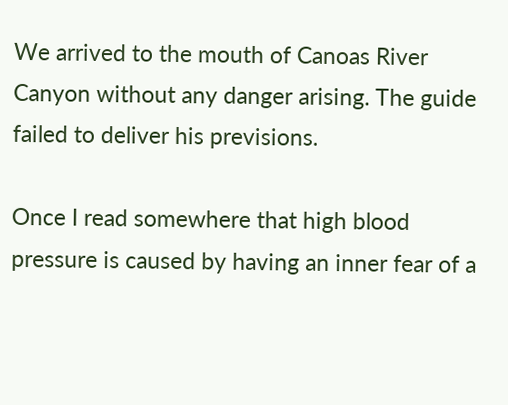We arrived to the mouth of Canoas River Canyon without any danger arising. The guide failed to deliver his previsions.

Once I read somewhere that high blood pressure is caused by having an inner fear of a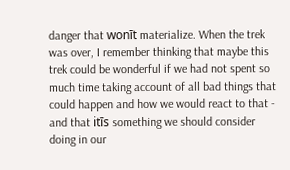danger that wonīt materialize. When the trek was over, I remember thinking that maybe this trek could be wonderful if we had not spent so much time taking account of all bad things that could happen and how we would react to that - and that itīs something we should consider doing in our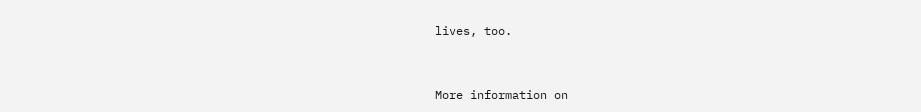lives, too.


More information on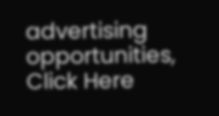advertising opportunities,
Click Here